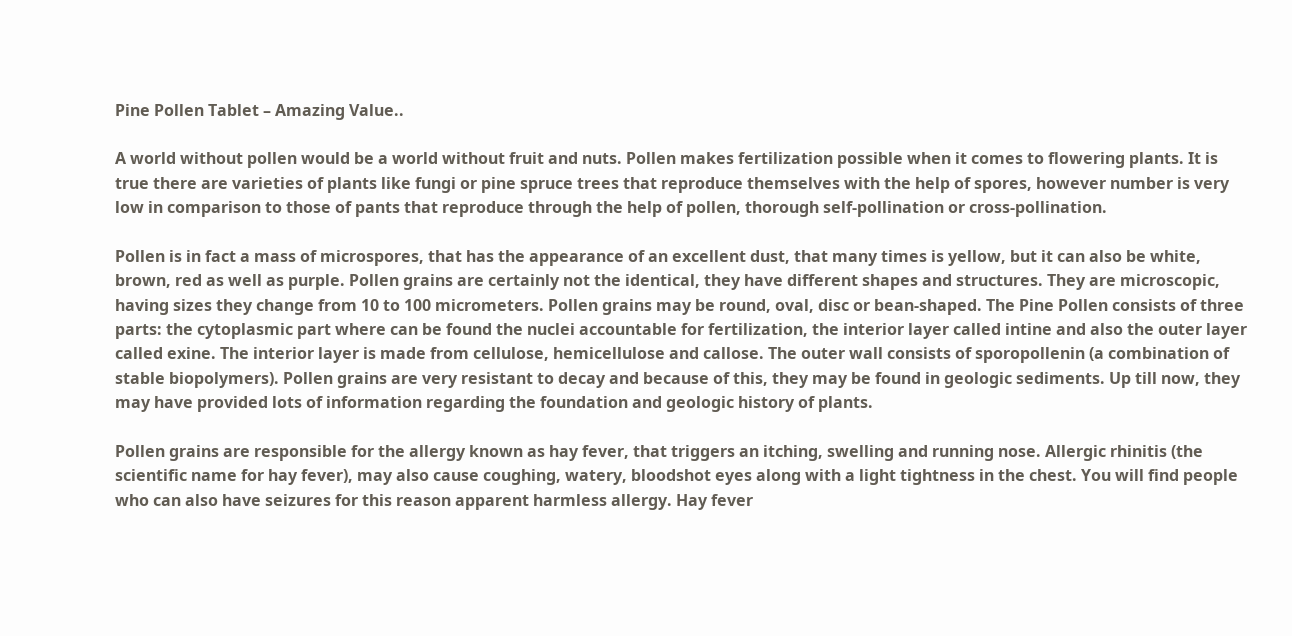Pine Pollen Tablet – Amazing Value..

A world without pollen would be a world without fruit and nuts. Pollen makes fertilization possible when it comes to flowering plants. It is true there are varieties of plants like fungi or pine spruce trees that reproduce themselves with the help of spores, however number is very low in comparison to those of pants that reproduce through the help of pollen, thorough self-pollination or cross-pollination.

Pollen is in fact a mass of microspores, that has the appearance of an excellent dust, that many times is yellow, but it can also be white, brown, red as well as purple. Pollen grains are certainly not the identical, they have different shapes and structures. They are microscopic, having sizes they change from 10 to 100 micrometers. Pollen grains may be round, oval, disc or bean-shaped. The Pine Pollen consists of three parts: the cytoplasmic part where can be found the nuclei accountable for fertilization, the interior layer called intine and also the outer layer called exine. The interior layer is made from cellulose, hemicellulose and callose. The outer wall consists of sporopollenin (a combination of stable biopolymers). Pollen grains are very resistant to decay and because of this, they may be found in geologic sediments. Up till now, they may have provided lots of information regarding the foundation and geologic history of plants.

Pollen grains are responsible for the allergy known as hay fever, that triggers an itching, swelling and running nose. Allergic rhinitis (the scientific name for hay fever), may also cause coughing, watery, bloodshot eyes along with a light tightness in the chest. You will find people who can also have seizures for this reason apparent harmless allergy. Hay fever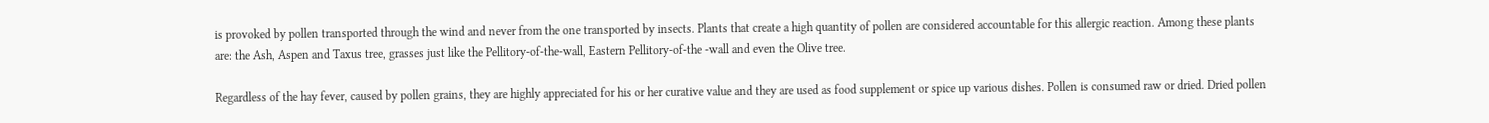is provoked by pollen transported through the wind and never from the one transported by insects. Plants that create a high quantity of pollen are considered accountable for this allergic reaction. Among these plants are: the Ash, Aspen and Taxus tree, grasses just like the Pellitory-of-the-wall, Eastern Pellitory-of-the -wall and even the Olive tree.

Regardless of the hay fever, caused by pollen grains, they are highly appreciated for his or her curative value and they are used as food supplement or spice up various dishes. Pollen is consumed raw or dried. Dried pollen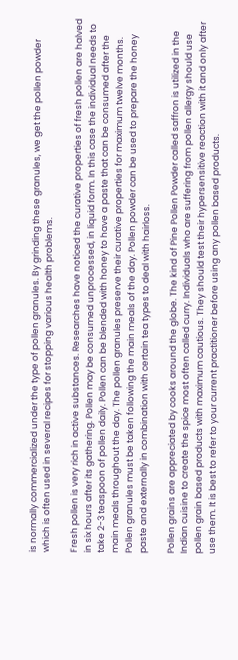is normally commercialized under the type of pollen granules. By grinding these granules, we get the pollen powder which is often used in several recipes for stopping various health problems.

Fresh pollen is very rich in active substances. Researches have noticed the curative properties of fresh pollen are halved in six hours after its gathering. Pollen may be consumed unprocessed, in liquid form. In this case the individual needs to take 2-3 teaspoon of pollen daily. Pollen can be blended with honey to have a paste that can be consumed after the main meals throughout the day. The pollen granules preserve their curative properties for maximum twelve months. Pollen granules must be taken following the main meals of the day. Pollen powder can be used to prepare the honey paste and externally in combination with certain tea types to deal with hairloss.

Pollen grains are appreciated by cooks around the globe. The kind of Pine Pollen Powder called saffron is utilized in the Indian cuisine to create the spice most often called curry. Individuals who are suffering from pollen allergy should use pollen grain based products with maximum cautious. They should test their hypersensitive reaction with it and only after use them. It is best to refer to your current practitioner before using any pollen based products.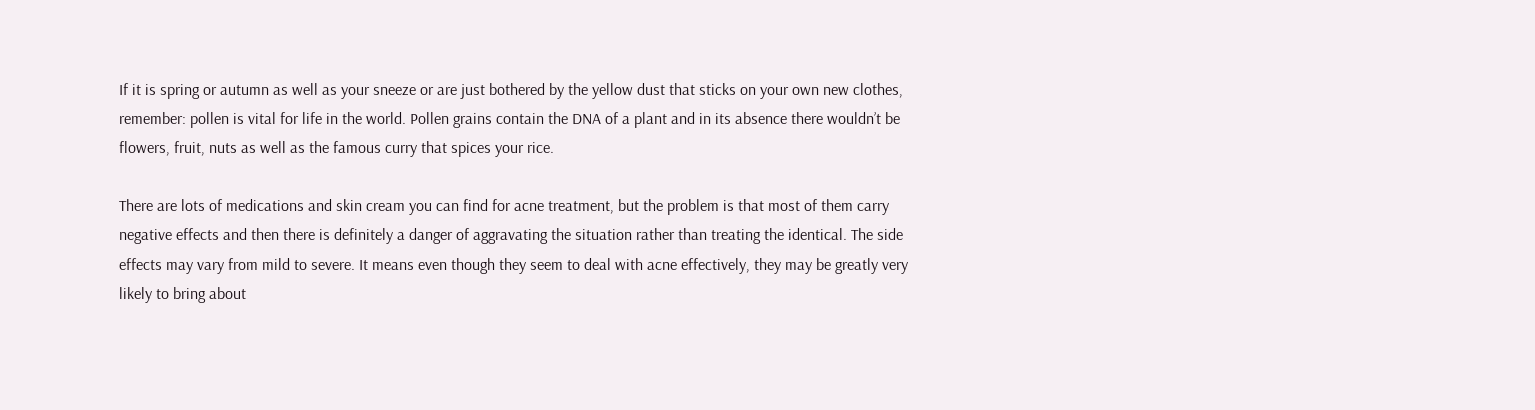If it is spring or autumn as well as your sneeze or are just bothered by the yellow dust that sticks on your own new clothes, remember: pollen is vital for life in the world. Pollen grains contain the DNA of a plant and in its absence there wouldn’t be flowers, fruit, nuts as well as the famous curry that spices your rice.

There are lots of medications and skin cream you can find for acne treatment, but the problem is that most of them carry negative effects and then there is definitely a danger of aggravating the situation rather than treating the identical. The side effects may vary from mild to severe. It means even though they seem to deal with acne effectively, they may be greatly very likely to bring about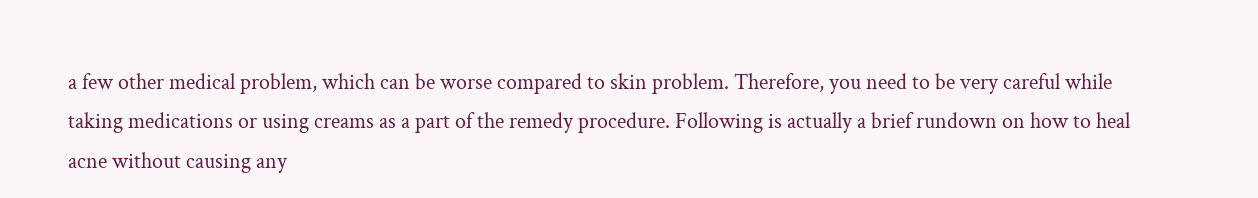a few other medical problem, which can be worse compared to skin problem. Therefore, you need to be very careful while taking medications or using creams as a part of the remedy procedure. Following is actually a brief rundown on how to heal acne without causing any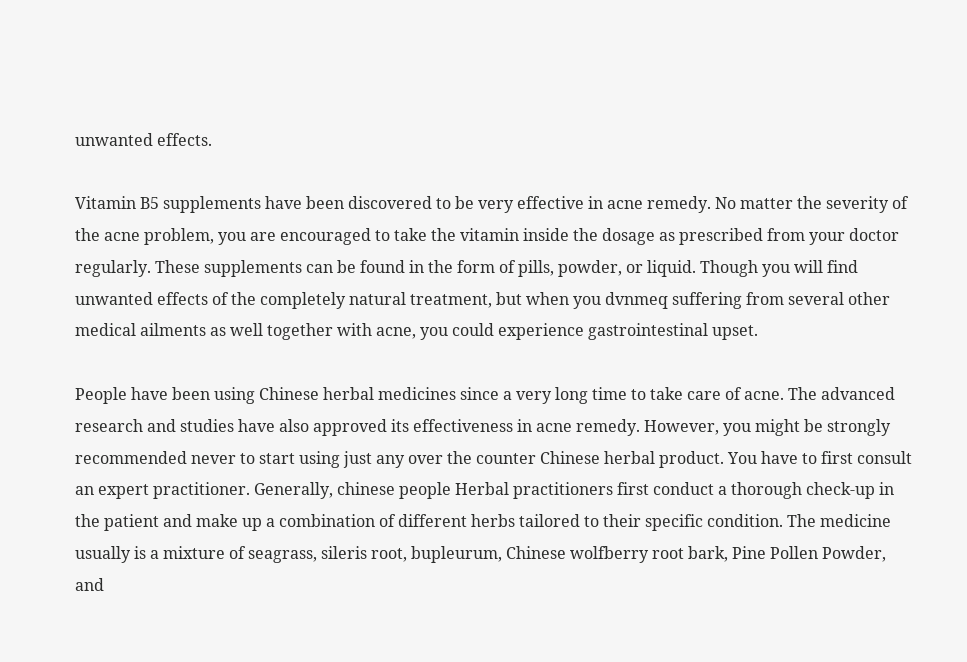unwanted effects.

Vitamin B5 supplements have been discovered to be very effective in acne remedy. No matter the severity of the acne problem, you are encouraged to take the vitamin inside the dosage as prescribed from your doctor regularly. These supplements can be found in the form of pills, powder, or liquid. Though you will find unwanted effects of the completely natural treatment, but when you dvnmeq suffering from several other medical ailments as well together with acne, you could experience gastrointestinal upset.

People have been using Chinese herbal medicines since a very long time to take care of acne. The advanced research and studies have also approved its effectiveness in acne remedy. However, you might be strongly recommended never to start using just any over the counter Chinese herbal product. You have to first consult an expert practitioner. Generally, chinese people Herbal practitioners first conduct a thorough check-up in the patient and make up a combination of different herbs tailored to their specific condition. The medicine usually is a mixture of seagrass, sileris root, bupleurum, Chinese wolfberry root bark, Pine Pollen Powder, and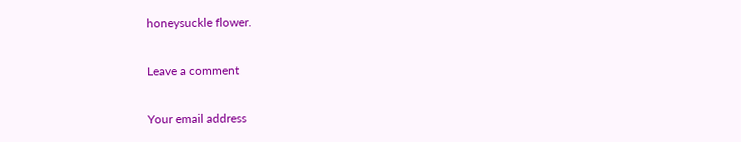honeysuckle flower.

Leave a comment

Your email address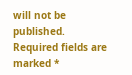will not be published. Required fields are marked *